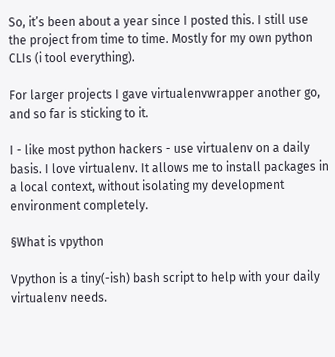So, it’s been about a year since I posted this. I still use the project from time to time. Mostly for my own python CLIs (i tool everything).

For larger projects I gave virtualenvwrapper another go, and so far is sticking to it.

I - like most python hackers - use virtualenv on a daily basis. I love virtualenv. It allows me to install packages in a local context, without isolating my development environment completely.

§What is vpython

Vpython is a tiny(-ish) bash script to help with your daily virtualenv needs.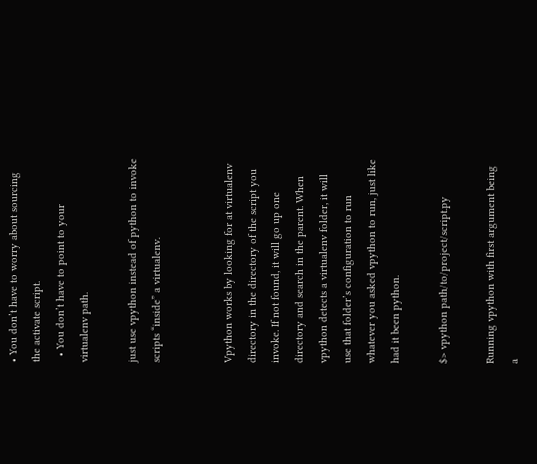• You don’t have to worry about sourcing the activate script.
  • You don’t have to point to your virtualenv path.

just use vpython instead of python to invoke scripts “inside” a virtualenv.


Vpython works by looking for at virtualenv directory in the directory of the script you invoke. If not found, it will go up one directory and search in the parent. When vpython detects a virtualenv folder, it will use that folder’s configuration to run whatever you asked vpython to run, just like had it been python.

$> vpython path/to/project/script.py

Running vpython with first argument being a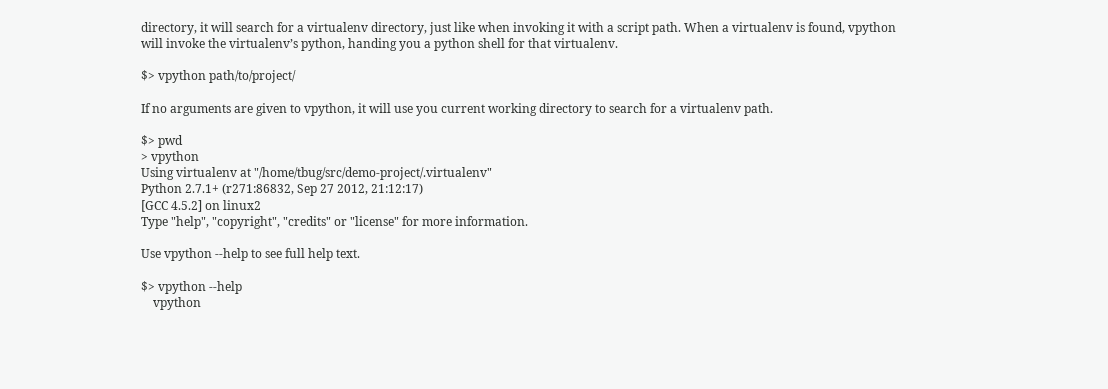directory, it will search for a virtualenv directory, just like when invoking it with a script path. When a virtualenv is found, vpython will invoke the virtualenv’s python, handing you a python shell for that virtualenv.

$> vpython path/to/project/

If no arguments are given to vpython, it will use you current working directory to search for a virtualenv path.

$> pwd
> vpython
Using virtualenv at "/home/tbug/src/demo-project/.virtualenv"
Python 2.7.1+ (r271:86832, Sep 27 2012, 21:12:17)
[GCC 4.5.2] on linux2
Type "help", "copyright", "credits" or "license" for more information.

Use vpython --help to see full help text.

$> vpython --help
    vpython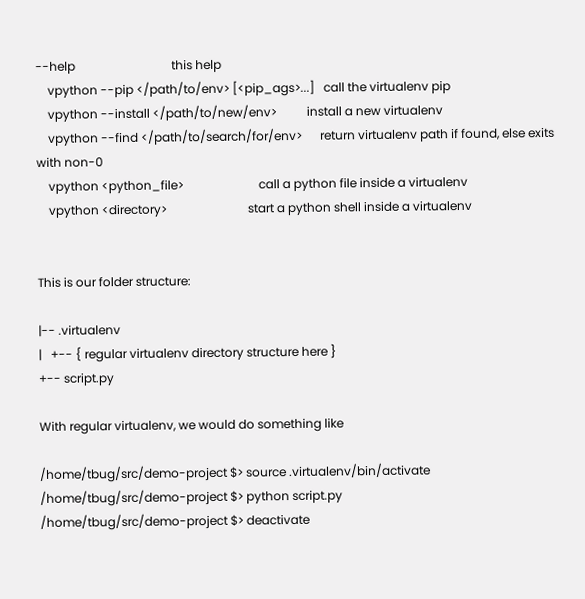--help                                this help
    vpython --pip </path/to/env> [<pip_ags>...]   call the virtualenv pip
    vpython --install </path/to/new/env>          install a new virtualenv
    vpython --find </path/to/search/for/env>      return virtualenv path if found, else exits with non-0
    vpython <python_file>                         call a python file inside a virtualenv
    vpython <directory>                           start a python shell inside a virtualenv


This is our folder structure:

|-- .virtualenv
|   +-- { regular virtualenv directory structure here }
+-- script.py

With regular virtualenv, we would do something like

/home/tbug/src/demo-project $> source .virtualenv/bin/activate
/home/tbug/src/demo-project $> python script.py
/home/tbug/src/demo-project $> deactivate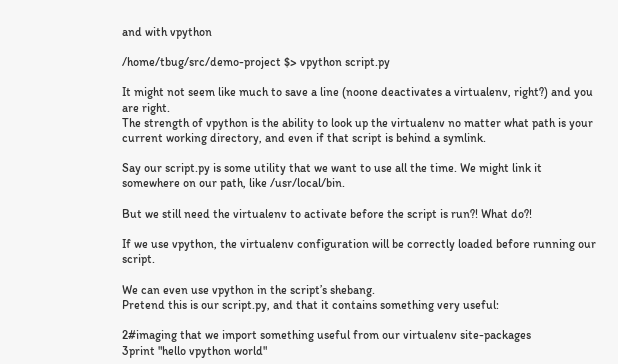and with vpython

/home/tbug/src/demo-project $> vpython script.py

It might not seem like much to save a line (noone deactivates a virtualenv, right?) and you are right.
The strength of vpython is the ability to look up the virtualenv no matter what path is your current working directory, and even if that script is behind a symlink.

Say our script.py is some utility that we want to use all the time. We might link it somewhere on our path, like /usr/local/bin.

But we still need the virtualenv to activate before the script is run?! What do?!

If we use vpython, the virtualenv configuration will be correctly loaded before running our script.

We can even use vpython in the script’s shebang.
Pretend this is our script.py, and that it contains something very useful:

2#imaging that we import something useful from our virtualenv site-packages
3print "hello vpython world"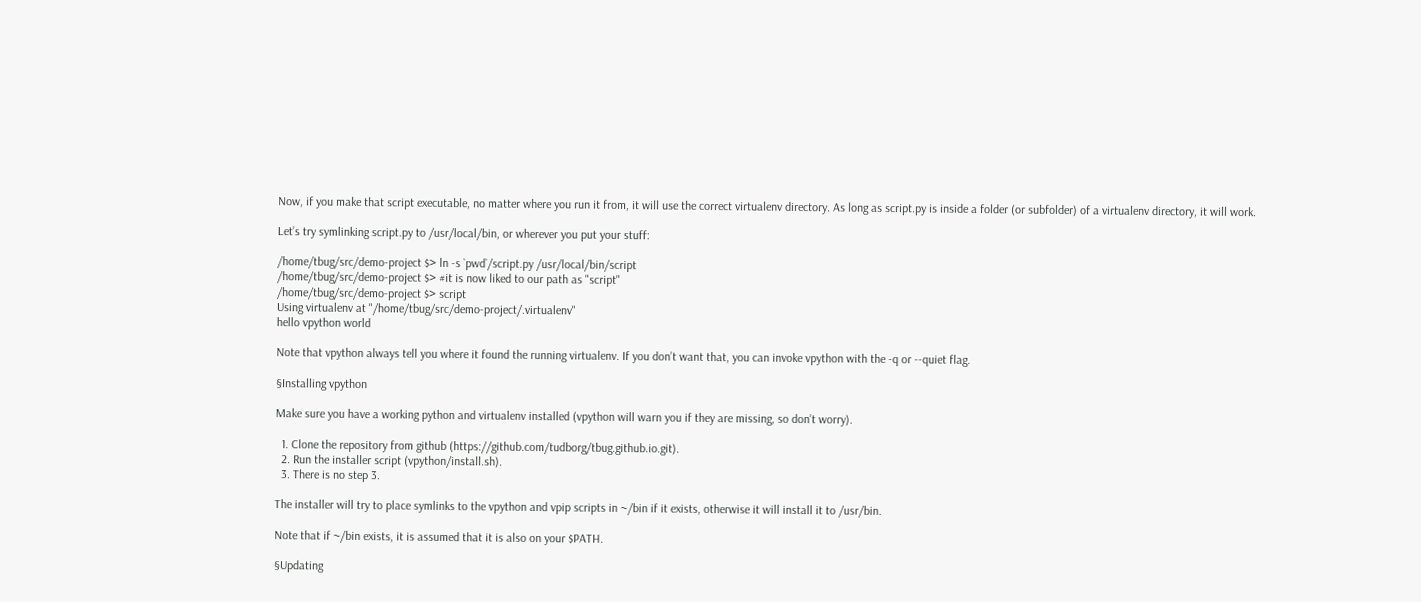Now, if you make that script executable, no matter where you run it from, it will use the correct virtualenv directory. As long as script.py is inside a folder (or subfolder) of a virtualenv directory, it will work.

Let’s try symlinking script.py to /usr/local/bin, or wherever you put your stuff:

/home/tbug/src/demo-project $> ln -s `pwd`/script.py /usr/local/bin/script
/home/tbug/src/demo-project $> #it is now liked to our path as "script"
/home/tbug/src/demo-project $> script
Using virtualenv at "/home/tbug/src/demo-project/.virtualenv"
hello vpython world

Note that vpython always tell you where it found the running virtualenv. If you don’t want that, you can invoke vpython with the -q or --quiet flag.

§Installing vpython

Make sure you have a working python and virtualenv installed (vpython will warn you if they are missing, so don’t worry).

  1. Clone the repository from github (https://github.com/tudborg/tbug.github.io.git).
  2. Run the installer script (vpython/install.sh).
  3. There is no step 3.

The installer will try to place symlinks to the vpython and vpip scripts in ~/bin if it exists, otherwise it will install it to /usr/bin.

Note that if ~/bin exists, it is assumed that it is also on your $PATH.

§Updating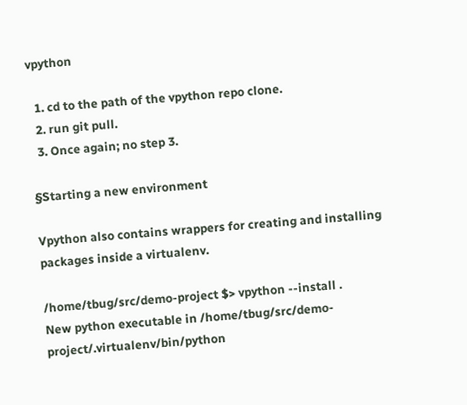vpython

  1. cd to the path of the vpython repo clone.
  2. run git pull.
  3. Once again; no step 3.

§Starting a new environment

Vpython also contains wrappers for creating and installing packages inside a virtualenv.

/home/tbug/src/demo-project $> vpython --install .
New python executable in /home/tbug/src/demo-project/.virtualenv/bin/python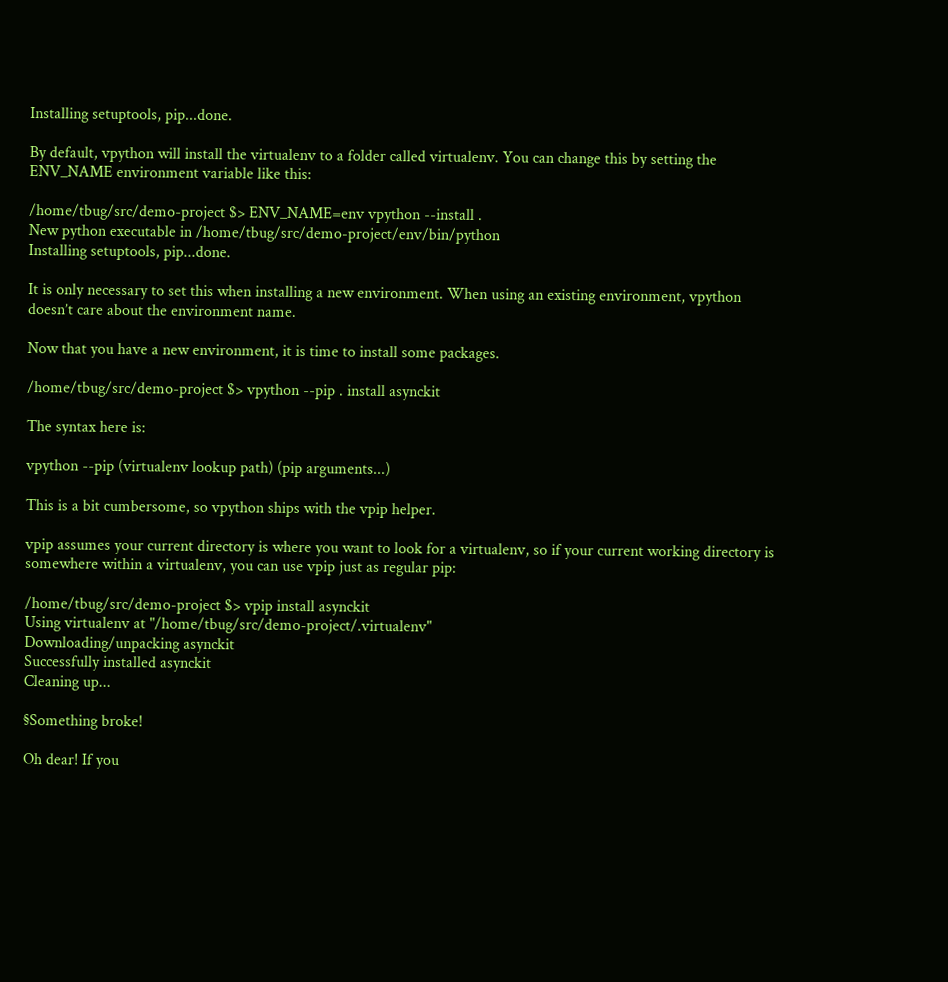Installing setuptools, pip...done.

By default, vpython will install the virtualenv to a folder called virtualenv. You can change this by setting the ENV_NAME environment variable like this:

/home/tbug/src/demo-project $> ENV_NAME=env vpython --install .
New python executable in /home/tbug/src/demo-project/env/bin/python
Installing setuptools, pip...done.

It is only necessary to set this when installing a new environment. When using an existing environment, vpython doesn’t care about the environment name.

Now that you have a new environment, it is time to install some packages.

/home/tbug/src/demo-project $> vpython --pip . install asynckit

The syntax here is:

vpython --pip (virtualenv lookup path) (pip arguments...)

This is a bit cumbersome, so vpython ships with the vpip helper.

vpip assumes your current directory is where you want to look for a virtualenv, so if your current working directory is somewhere within a virtualenv, you can use vpip just as regular pip:

/home/tbug/src/demo-project $> vpip install asynckit
Using virtualenv at "/home/tbug/src/demo-project/.virtualenv"
Downloading/unpacking asynckit
Successfully installed asynckit
Cleaning up...

§Something broke!

Oh dear! If you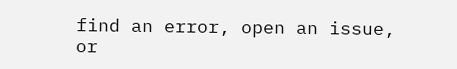find an error, open an issue, or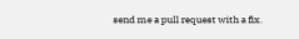send me a pull request with a fix.